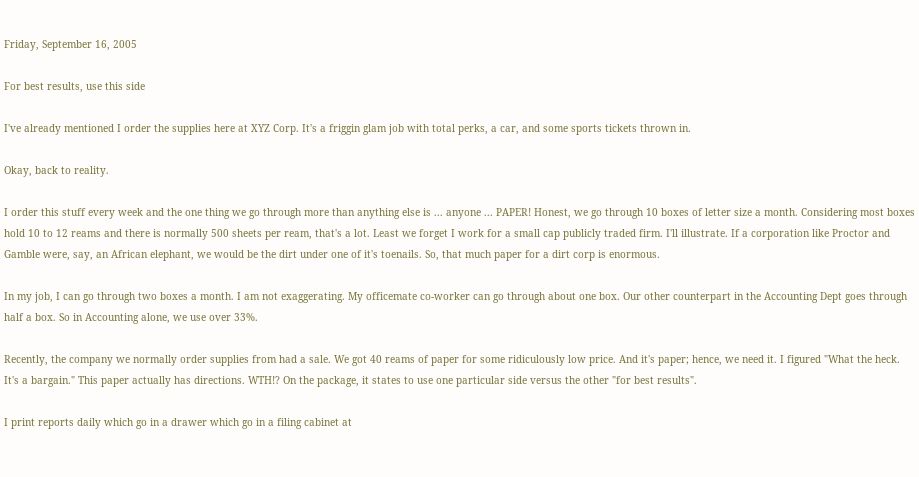Friday, September 16, 2005

For best results, use this side

I've already mentioned I order the supplies here at XYZ Corp. It's a friggin glam job with total perks, a car, and some sports tickets thrown in.

Okay, back to reality.

I order this stuff every week and the one thing we go through more than anything else is ... anyone ... PAPER! Honest, we go through 10 boxes of letter size a month. Considering most boxes hold 10 to 12 reams and there is normally 500 sheets per ream, that's a lot. Least we forget I work for a small cap publicly traded firm. I'll illustrate. If a corporation like Proctor and Gamble were, say, an African elephant, we would be the dirt under one of it's toenails. So, that much paper for a dirt corp is enormous.

In my job, I can go through two boxes a month. I am not exaggerating. My officemate co-worker can go through about one box. Our other counterpart in the Accounting Dept goes through half a box. So in Accounting alone, we use over 33%.

Recently, the company we normally order supplies from had a sale. We got 40 reams of paper for some ridiculously low price. And it's paper; hence, we need it. I figured "What the heck. It's a bargain." This paper actually has directions. WTH!? On the package, it states to use one particular side versus the other "for best results".

I print reports daily which go in a drawer which go in a filing cabinet at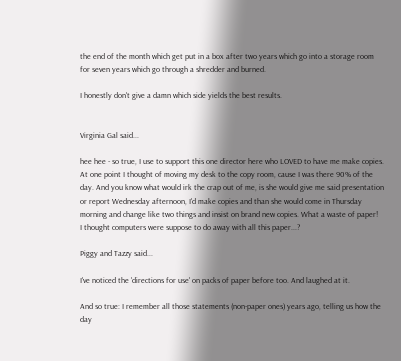the end of the month which get put in a box after two years which go into a storage room for seven years which go through a shredder and burned.

I honestly don't give a damn which side yields the best results.


Virginia Gal said...

hee hee - so true, I use to support this one director here who LOVED to have me make copies. At one point I thought of moving my desk to the copy room, cause I was there 90% of the day. And you know what would irk the crap out of me, is she would give me said presentation or report Wednesday afternoon, I'd make copies and than she would come in Thursday morning and change like two things and insist on brand new copies. What a waste of paper!
I thought computers were suppose to do away with all this paper...?

Piggy and Tazzy said...

I've noticed the 'directions for use' on packs of paper before too. And laughed at it.

And so true: I remember all those statements (non-paper ones) years ago, telling us how the day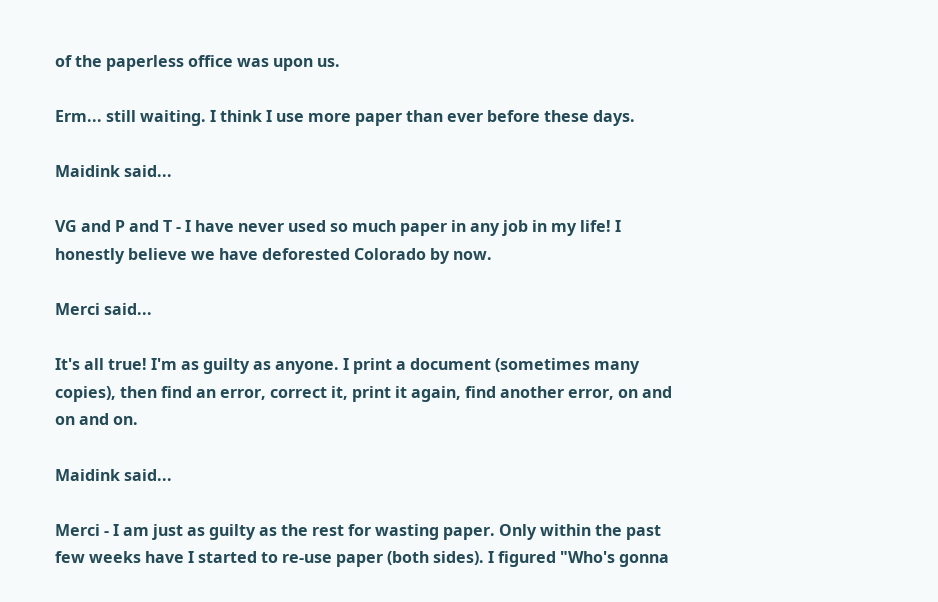of the paperless office was upon us.

Erm... still waiting. I think I use more paper than ever before these days.

Maidink said...

VG and P and T - I have never used so much paper in any job in my life! I honestly believe we have deforested Colorado by now.

Merci said...

It's all true! I'm as guilty as anyone. I print a document (sometimes many copies), then find an error, correct it, print it again, find another error, on and on and on.

Maidink said...

Merci - I am just as guilty as the rest for wasting paper. Only within the past few weeks have I started to re-use paper (both sides). I figured "Who's gonna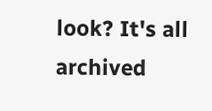look? It's all archived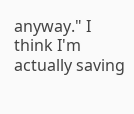anyway." I think I'm actually saving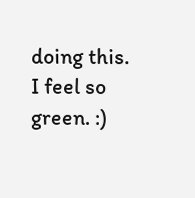doing this. I feel so green. :)